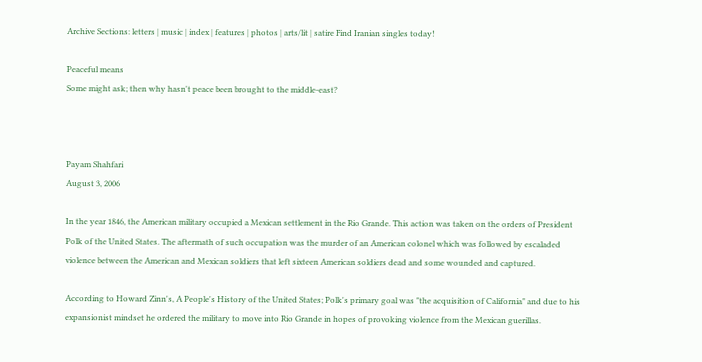Archive Sections: letters | music | index | features | photos | arts/lit | satire Find Iranian singles today!

Peaceful means
Some might ask; then why hasn't peace been brought to the middle-east?



Payam Shahfari
August 3, 2006

In the year 1846, the American military occupied a Mexican settlement in the Rio Grande. This action was taken on the orders of President Polk of the United States. The aftermath of such occupation was the murder of an American colonel which was followed by escaladed violence between the American and Mexican soldiers that left sixteen American soldiers dead and some wounded and captured.

According to Howard Zinn's, A People's History of the United States; Polk's primary goal was "the acquisition of California" and due to his expansionist mindset he ordered the military to move into Rio Grande in hopes of provoking violence from the Mexican guerillas.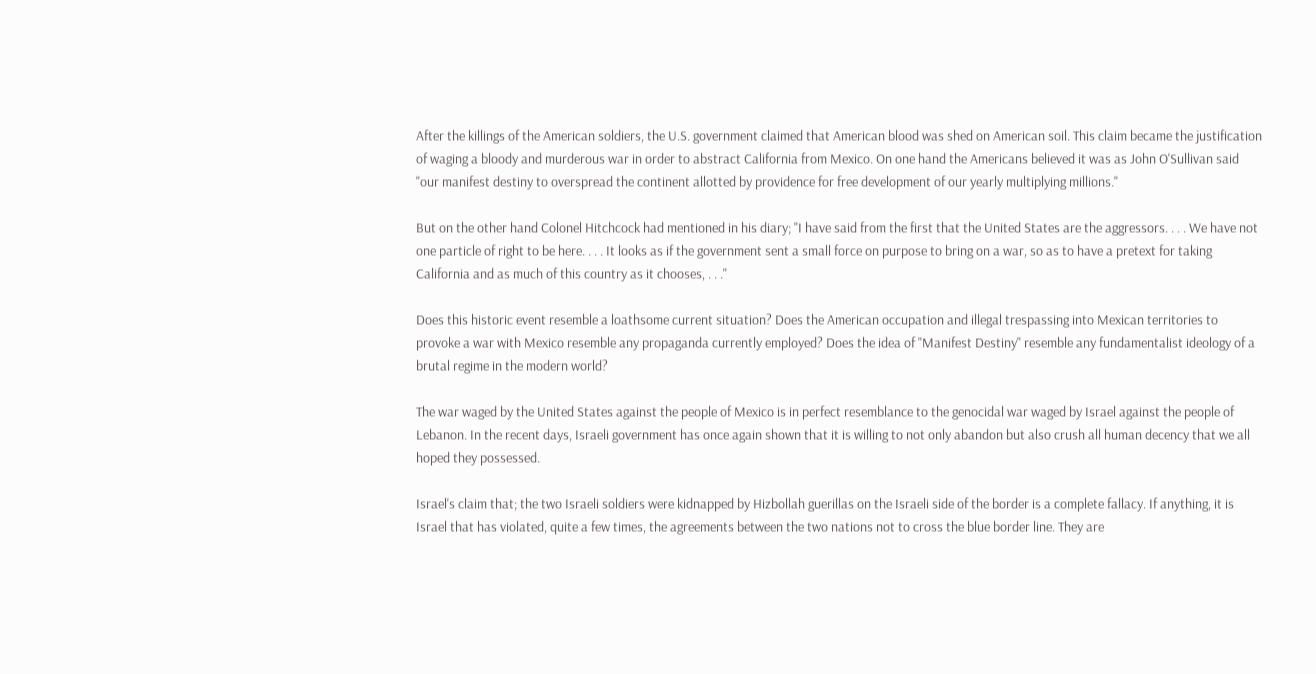After the killings of the American soldiers, the U.S. government claimed that American blood was shed on American soil. This claim became the justification of waging a bloody and murderous war in order to abstract California from Mexico. On one hand the Americans believed it was as John O'Sullivan said "our manifest destiny to overspread the continent allotted by providence for free development of our yearly multiplying millions."

But on the other hand Colonel Hitchcock had mentioned in his diary; "I have said from the first that the United States are the aggressors. . . . We have not one particle of right to be here. . . . It looks as if the government sent a small force on purpose to bring on a war, so as to have a pretext for taking California and as much of this country as it chooses, . . ."

Does this historic event resemble a loathsome current situation? Does the American occupation and illegal trespassing into Mexican territories to provoke a war with Mexico resemble any propaganda currently employed? Does the idea of "Manifest Destiny" resemble any fundamentalist ideology of a brutal regime in the modern world?

The war waged by the United States against the people of Mexico is in perfect resemblance to the genocidal war waged by Israel against the people of Lebanon. In the recent days, Israeli government has once again shown that it is willing to not only abandon but also crush all human decency that we all hoped they possessed.

Israel's claim that; the two Israeli soldiers were kidnapped by Hizbollah guerillas on the Israeli side of the border is a complete fallacy. If anything, it is Israel that has violated, quite a few times, the agreements between the two nations not to cross the blue border line. They are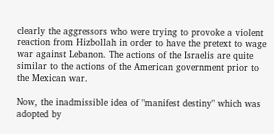clearly the aggressors who were trying to provoke a violent reaction from Hizbollah in order to have the pretext to wage war against Lebanon. The actions of the Israelis are quite similar to the actions of the American government prior to the Mexican war.

Now, the inadmissible idea of "manifest destiny" which was adopted by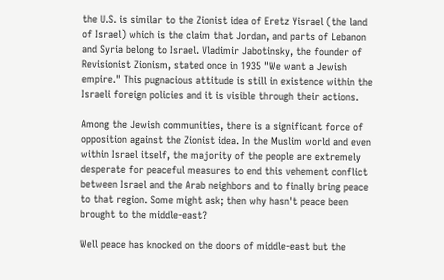the U.S. is similar to the Zionist idea of Eretz Yisrael (the land of Israel) which is the claim that Jordan, and parts of Lebanon and Syria belong to Israel. Vladimir Jabotinsky, the founder of Revisionist Zionism, stated once in 1935 "We want a Jewish empire." This pugnacious attitude is still in existence within the Israeli foreign policies and it is visible through their actions.

Among the Jewish communities, there is a significant force of opposition against the Zionist idea. In the Muslim world and even within Israel itself, the majority of the people are extremely desperate for peaceful measures to end this vehement conflict between Israel and the Arab neighbors and to finally bring peace to that region. Some might ask; then why hasn't peace been brought to the middle-east?

Well peace has knocked on the doors of middle-east but the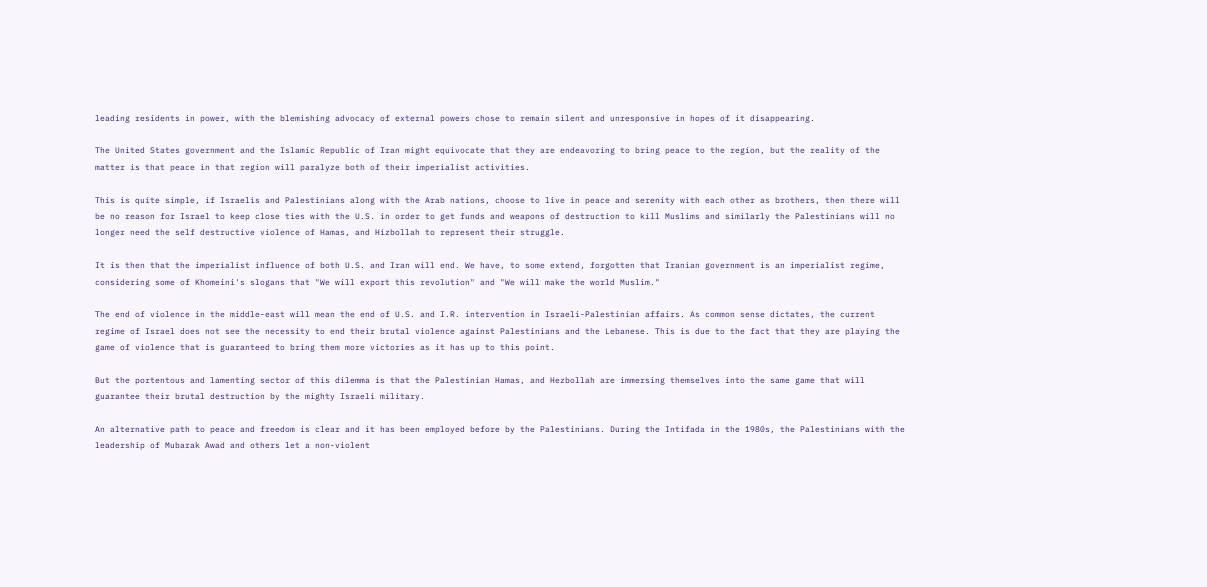leading residents in power, with the blemishing advocacy of external powers chose to remain silent and unresponsive in hopes of it disappearing.

The United States government and the Islamic Republic of Iran might equivocate that they are endeavoring to bring peace to the region, but the reality of the matter is that peace in that region will paralyze both of their imperialist activities.

This is quite simple, if Israelis and Palestinians along with the Arab nations, choose to live in peace and serenity with each other as brothers, then there will be no reason for Israel to keep close ties with the U.S. in order to get funds and weapons of destruction to kill Muslims and similarly the Palestinians will no longer need the self destructive violence of Hamas, and Hizbollah to represent their struggle.

It is then that the imperialist influence of both U.S. and Iran will end. We have, to some extend, forgotten that Iranian government is an imperialist regime, considering some of Khomeini's slogans that "We will export this revolution" and "We will make the world Muslim."

The end of violence in the middle-east will mean the end of U.S. and I.R. intervention in Israeli-Palestinian affairs. As common sense dictates, the current regime of Israel does not see the necessity to end their brutal violence against Palestinians and the Lebanese. This is due to the fact that they are playing the game of violence that is guaranteed to bring them more victories as it has up to this point.

But the portentous and lamenting sector of this dilemma is that the Palestinian Hamas, and Hezbollah are immersing themselves into the same game that will guarantee their brutal destruction by the mighty Israeli military.

An alternative path to peace and freedom is clear and it has been employed before by the Palestinians. During the Intifada in the 1980s, the Palestinians with the leadership of Mubarak Awad and others let a non-violent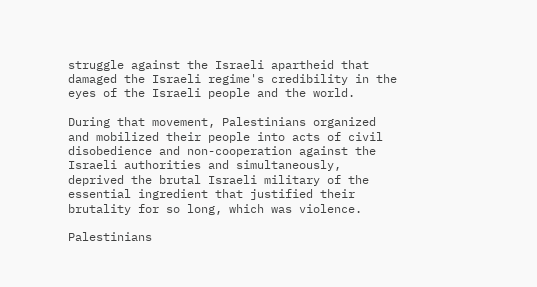struggle against the Israeli apartheid that damaged the Israeli regime's credibility in the eyes of the Israeli people and the world.

During that movement, Palestinians organized and mobilized their people into acts of civil disobedience and non-cooperation against the Israeli authorities and simultaneously, deprived the brutal Israeli military of the essential ingredient that justified their brutality for so long, which was violence.

Palestinians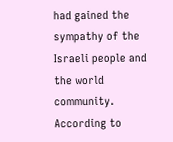had gained the sympathy of the Israeli people and the world community. According to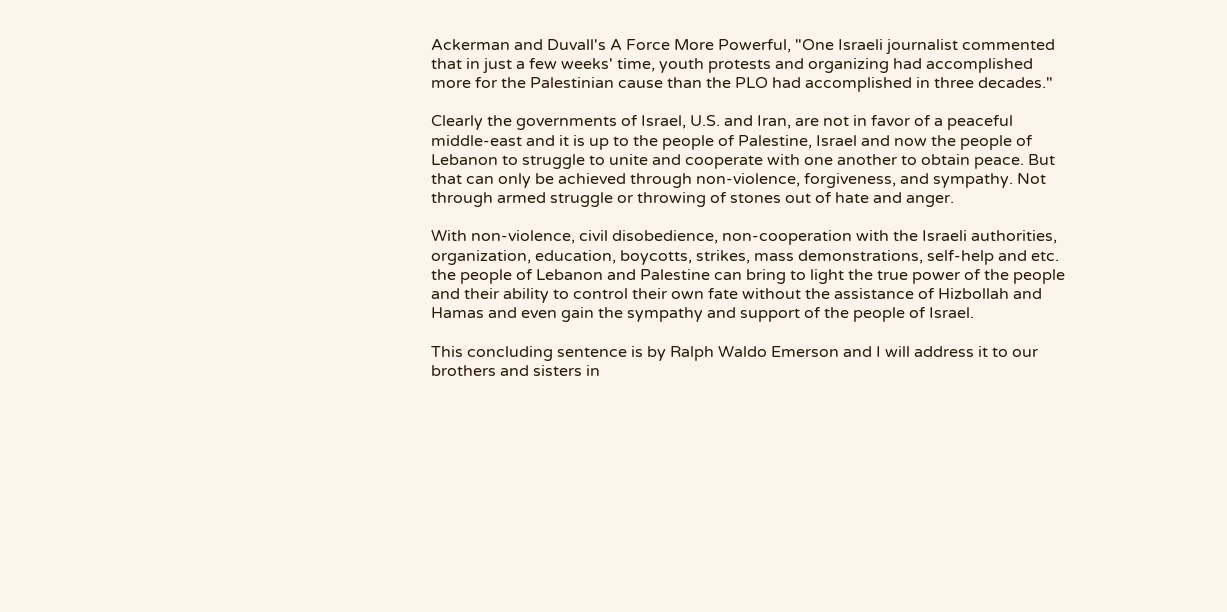Ackerman and Duvall's A Force More Powerful, "One Israeli journalist commented that in just a few weeks' time, youth protests and organizing had accomplished more for the Palestinian cause than the PLO had accomplished in three decades."

Clearly the governments of Israel, U.S. and Iran, are not in favor of a peaceful middle-east and it is up to the people of Palestine, Israel and now the people of Lebanon to struggle to unite and cooperate with one another to obtain peace. But that can only be achieved through non-violence, forgiveness, and sympathy. Not through armed struggle or throwing of stones out of hate and anger.

With non-violence, civil disobedience, non-cooperation with the Israeli authorities, organization, education, boycotts, strikes, mass demonstrations, self-help and etc. the people of Lebanon and Palestine can bring to light the true power of the people and their ability to control their own fate without the assistance of Hizbollah and Hamas and even gain the sympathy and support of the people of Israel.

This concluding sentence is by Ralph Waldo Emerson and I will address it to our brothers and sisters in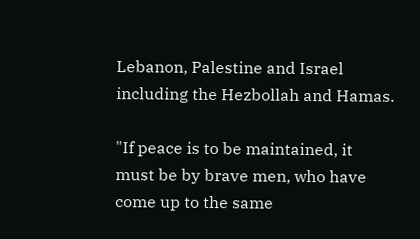Lebanon, Palestine and Israel including the Hezbollah and Hamas.

"If peace is to be maintained, it must be by brave men, who have come up to the same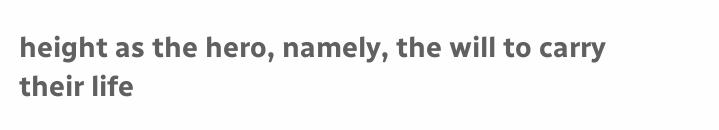height as the hero, namely, the will to carry their life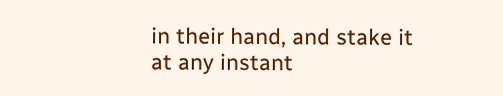in their hand, and stake it at any instant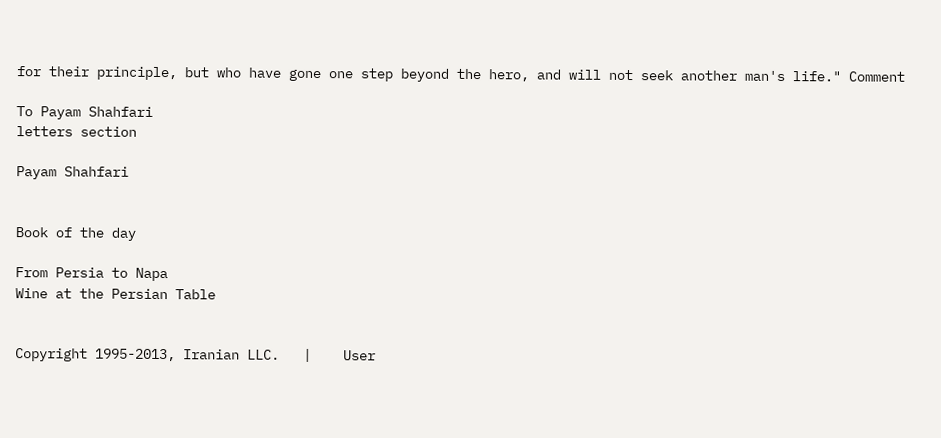for their principle, but who have gone one step beyond the hero, and will not seek another man's life." Comment

To Payam Shahfari
letters section

Payam Shahfari


Book of the day

From Persia to Napa
Wine at the Persian Table


Copyright 1995-2013, Iranian LLC.   |    User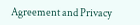Agreement and Privacy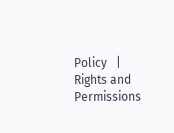Policy   |    Rights and Permissions